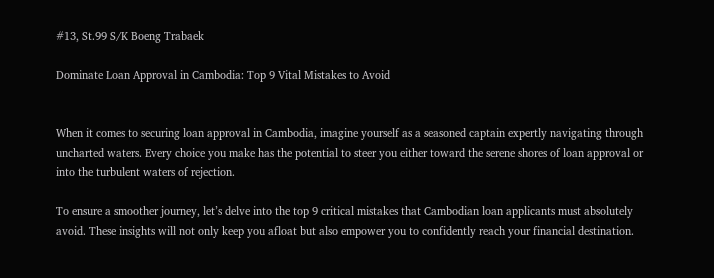#13, St.99 S/K Boeng Trabaek

Dominate Loan Approval in Cambodia: Top 9 Vital Mistakes to Avoid


When it comes to securing loan approval in Cambodia, imagine yourself as a seasoned captain expertly navigating through uncharted waters. Every choice you make has the potential to steer you either toward the serene shores of loan approval or into the turbulent waters of rejection.

To ensure a smoother journey, let’s delve into the top 9 critical mistakes that Cambodian loan applicants must absolutely avoid. These insights will not only keep you afloat but also empower you to confidently reach your financial destination.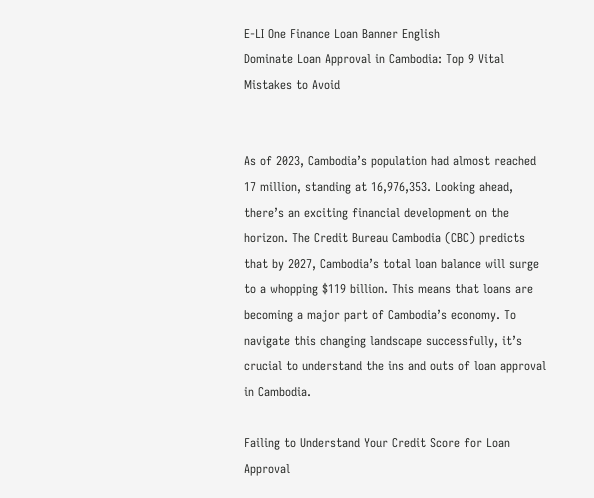E-LI One Finance Loan Banner English
Dominate Loan Approval in Cambodia: Top 9 Vital Mistakes to Avoid


As of 2023, Cambodia’s population had almost reached 17 million, standing at 16,976,353. Looking ahead, there’s an exciting financial development on the horizon. The Credit Bureau Cambodia (CBC) predicts that by 2027, Cambodia’s total loan balance will surge to a whopping $119 billion. This means that loans are becoming a major part of Cambodia’s economy. To navigate this changing landscape successfully, it’s crucial to understand the ins and outs of loan approval in Cambodia.

Failing to Understand Your Credit Score for Loan Approval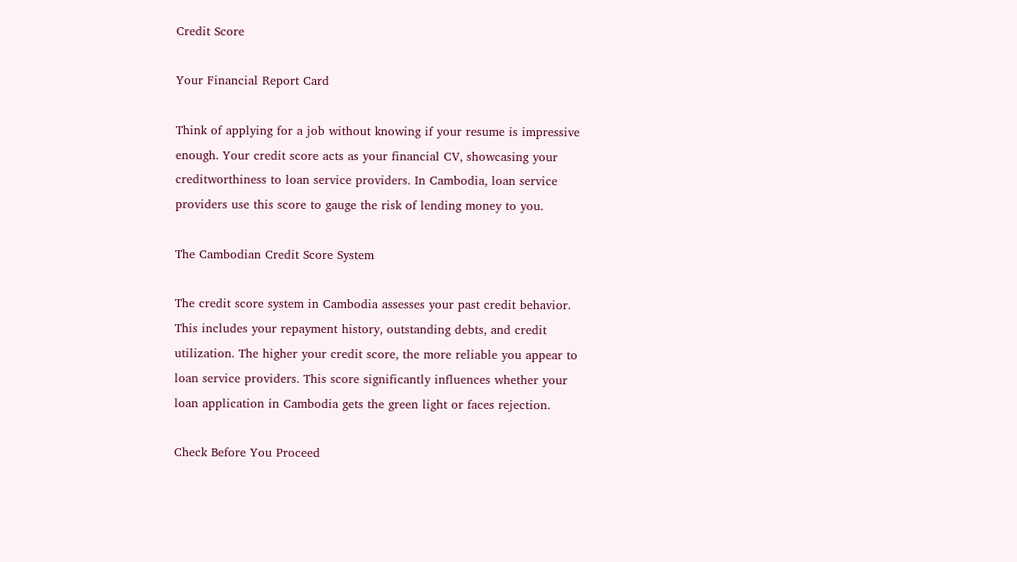Credit Score

Your Financial Report Card

Think of applying for a job without knowing if your resume is impressive enough. Your credit score acts as your financial CV, showcasing your creditworthiness to loan service providers. In Cambodia, loan service providers use this score to gauge the risk of lending money to you.

The Cambodian Credit Score System

The credit score system in Cambodia assesses your past credit behavior. This includes your repayment history, outstanding debts, and credit utilization. The higher your credit score, the more reliable you appear to loan service providers. This score significantly influences whether your loan application in Cambodia gets the green light or faces rejection.

Check Before You Proceed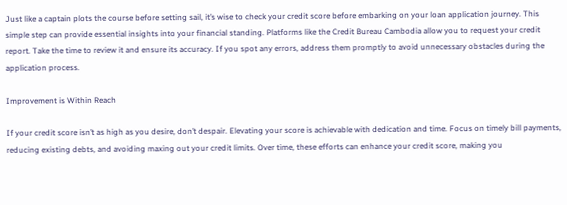Just like a captain plots the course before setting sail, it’s wise to check your credit score before embarking on your loan application journey. This simple step can provide essential insights into your financial standing. Platforms like the Credit Bureau Cambodia allow you to request your credit report. Take the time to review it and ensure its accuracy. If you spot any errors, address them promptly to avoid unnecessary obstacles during the application process.

Improvement is Within Reach

If your credit score isn’t as high as you desire, don’t despair. Elevating your score is achievable with dedication and time. Focus on timely bill payments, reducing existing debts, and avoiding maxing out your credit limits. Over time, these efforts can enhance your credit score, making you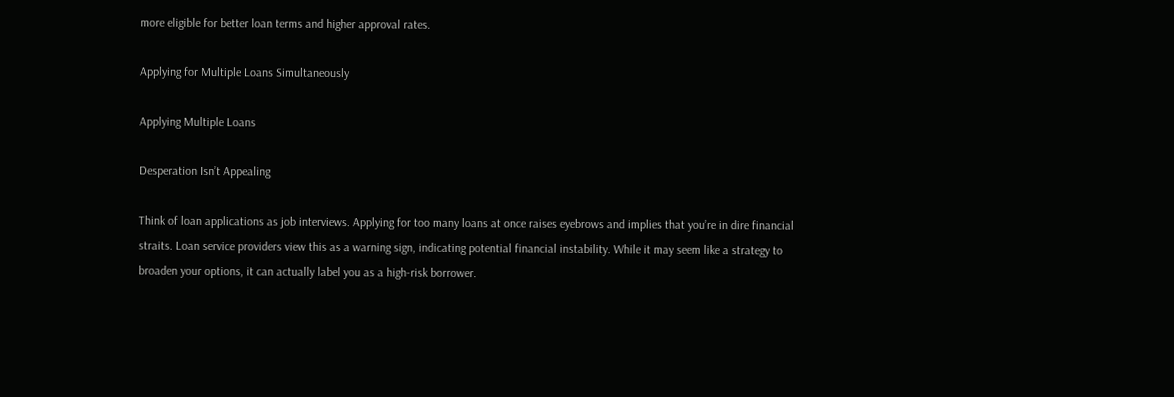more eligible for better loan terms and higher approval rates.

Applying for Multiple Loans Simultaneously

Applying Multiple Loans

Desperation Isn’t Appealing

Think of loan applications as job interviews. Applying for too many loans at once raises eyebrows and implies that you’re in dire financial straits. Loan service providers view this as a warning sign, indicating potential financial instability. While it may seem like a strategy to broaden your options, it can actually label you as a high-risk borrower.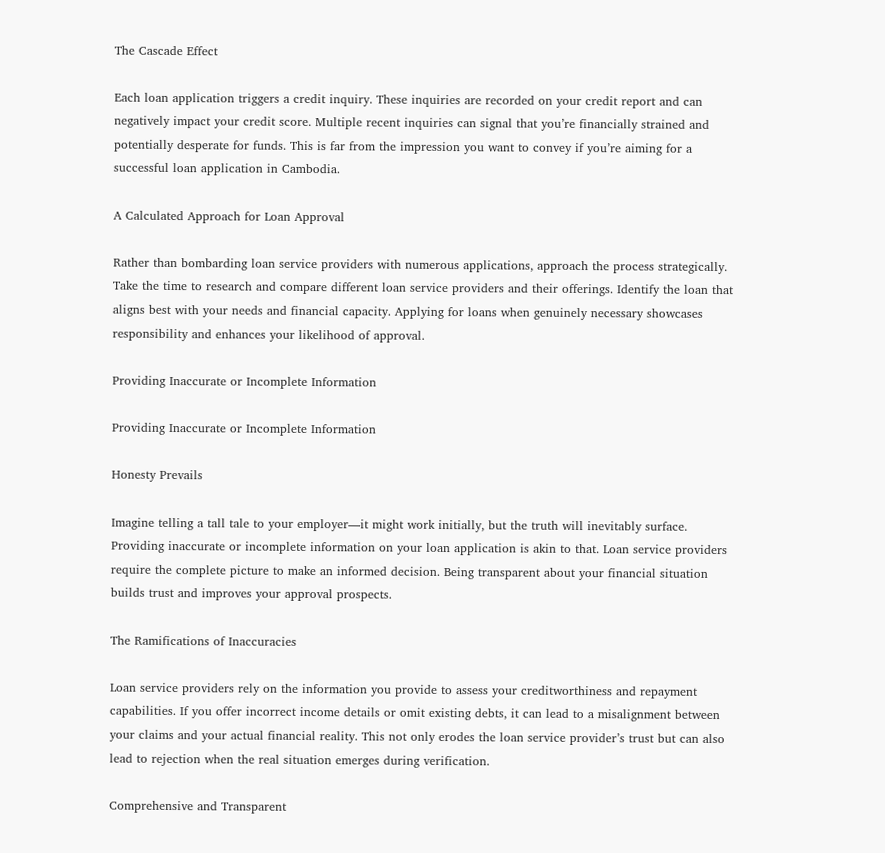The Cascade Effect

Each loan application triggers a credit inquiry. These inquiries are recorded on your credit report and can negatively impact your credit score. Multiple recent inquiries can signal that you’re financially strained and potentially desperate for funds. This is far from the impression you want to convey if you’re aiming for a successful loan application in Cambodia.

A Calculated Approach for Loan Approval

Rather than bombarding loan service providers with numerous applications, approach the process strategically. Take the time to research and compare different loan service providers and their offerings. Identify the loan that aligns best with your needs and financial capacity. Applying for loans when genuinely necessary showcases responsibility and enhances your likelihood of approval.

Providing Inaccurate or Incomplete Information

Providing Inaccurate or Incomplete Information

Honesty Prevails

Imagine telling a tall tale to your employer—it might work initially, but the truth will inevitably surface. Providing inaccurate or incomplete information on your loan application is akin to that. Loan service providers require the complete picture to make an informed decision. Being transparent about your financial situation builds trust and improves your approval prospects.

The Ramifications of Inaccuracies

Loan service providers rely on the information you provide to assess your creditworthiness and repayment capabilities. If you offer incorrect income details or omit existing debts, it can lead to a misalignment between your claims and your actual financial reality. This not only erodes the loan service provider’s trust but can also lead to rejection when the real situation emerges during verification.

Comprehensive and Transparent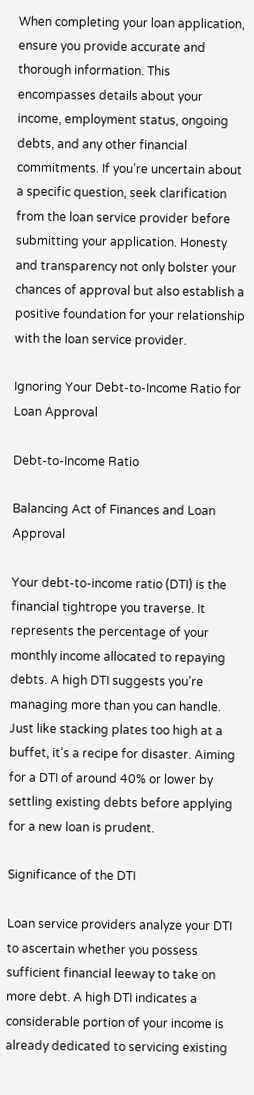When completing your loan application, ensure you provide accurate and thorough information. This encompasses details about your income, employment status, ongoing debts, and any other financial commitments. If you’re uncertain about a specific question, seek clarification from the loan service provider before submitting your application. Honesty and transparency not only bolster your chances of approval but also establish a positive foundation for your relationship with the loan service provider.

Ignoring Your Debt-to-Income Ratio for Loan Approval

Debt-to-Income Ratio

Balancing Act of Finances and Loan Approval

Your debt-to-income ratio (DTI) is the financial tightrope you traverse. It represents the percentage of your monthly income allocated to repaying debts. A high DTI suggests you’re managing more than you can handle. Just like stacking plates too high at a buffet, it’s a recipe for disaster. Aiming for a DTI of around 40% or lower by settling existing debts before applying for a new loan is prudent.

Significance of the DTI

Loan service providers analyze your DTI to ascertain whether you possess sufficient financial leeway to take on more debt. A high DTI indicates a considerable portion of your income is already dedicated to servicing existing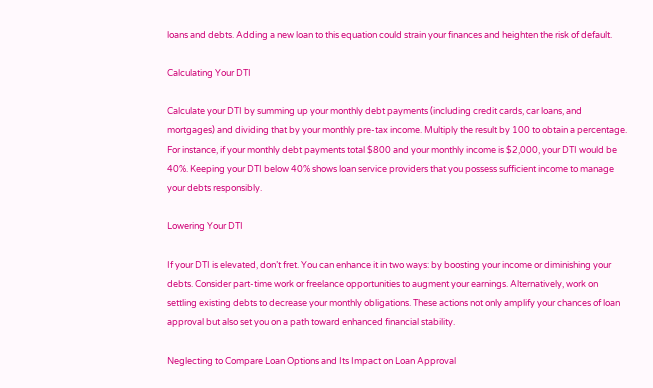loans and debts. Adding a new loan to this equation could strain your finances and heighten the risk of default.

Calculating Your DTI

Calculate your DTI by summing up your monthly debt payments (including credit cards, car loans, and mortgages) and dividing that by your monthly pre-tax income. Multiply the result by 100 to obtain a percentage. For instance, if your monthly debt payments total $800 and your monthly income is $2,000, your DTI would be 40%. Keeping your DTI below 40% shows loan service providers that you possess sufficient income to manage your debts responsibly.

Lowering Your DTI

If your DTI is elevated, don’t fret. You can enhance it in two ways: by boosting your income or diminishing your debts. Consider part-time work or freelance opportunities to augment your earnings. Alternatively, work on settling existing debts to decrease your monthly obligations. These actions not only amplify your chances of loan approval but also set you on a path toward enhanced financial stability.

Neglecting to Compare Loan Options and Its Impact on Loan Approval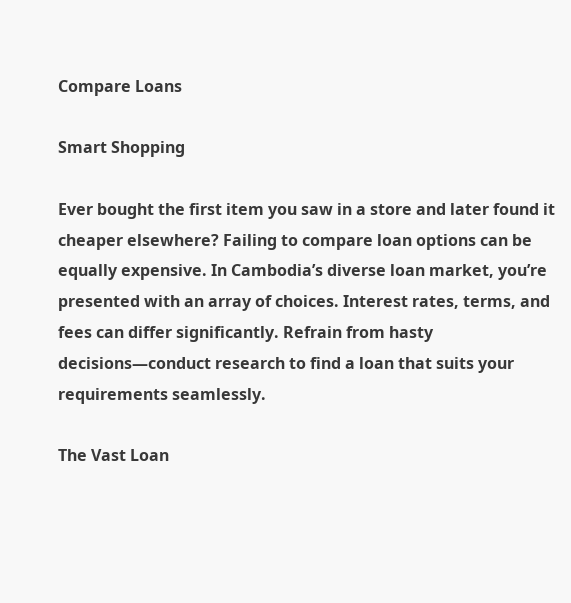Compare Loans

Smart Shopping

Ever bought the first item you saw in a store and later found it cheaper elsewhere? Failing to compare loan options can be equally expensive. In Cambodia’s diverse loan market, you’re presented with an array of choices. Interest rates, terms, and fees can differ significantly. Refrain from hasty decisions—conduct research to find a loan that suits your requirements seamlessly.

The Vast Loan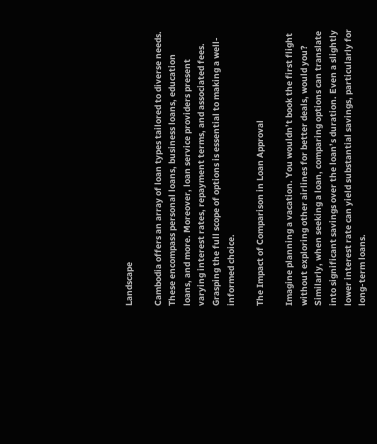Landscape

Cambodia offers an array of loan types tailored to diverse needs. These encompass personal loans, business loans, education loans, and more. Moreover, loan service providers present varying interest rates, repayment terms, and associated fees. Grasping the full scope of options is essential to making a well-informed choice.

The Impact of Comparison in Loan Approval

Imagine planning a vacation. You wouldn’t book the first flight without exploring other airlines for better deals, would you? Similarly, when seeking a loan, comparing options can translate into significant savings over the loan’s duration. Even a slightly lower interest rate can yield substantial savings, particularly for long-term loans.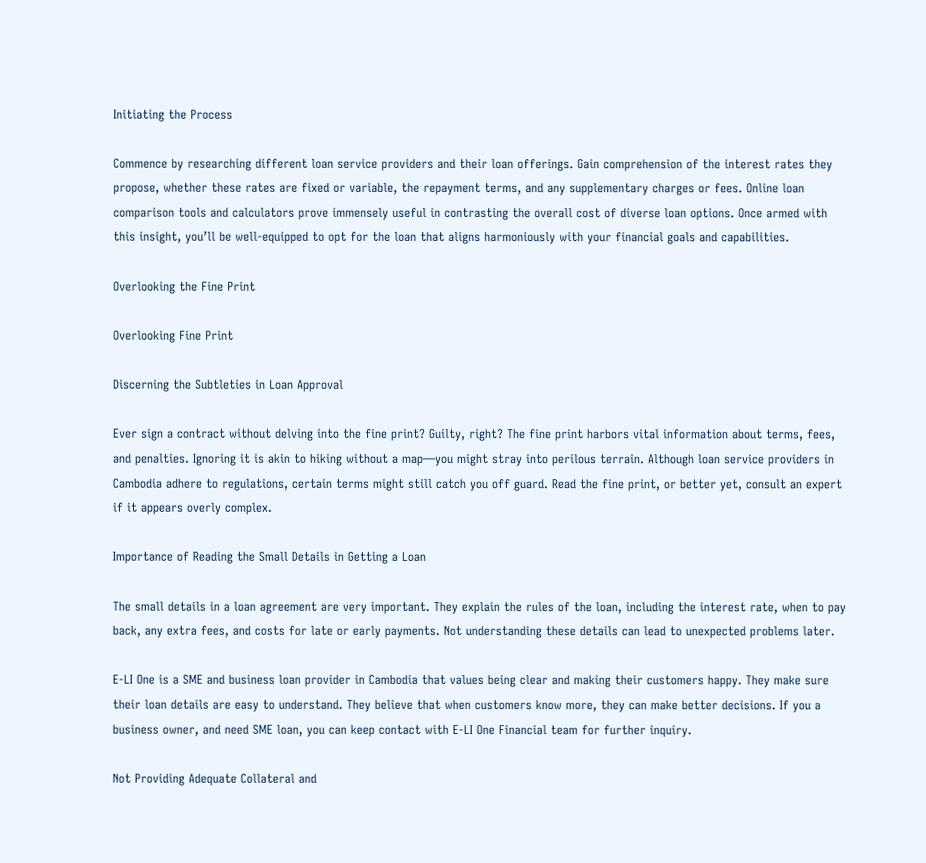Initiating the Process

Commence by researching different loan service providers and their loan offerings. Gain comprehension of the interest rates they propose, whether these rates are fixed or variable, the repayment terms, and any supplementary charges or fees. Online loan comparison tools and calculators prove immensely useful in contrasting the overall cost of diverse loan options. Once armed with this insight, you’ll be well-equipped to opt for the loan that aligns harmoniously with your financial goals and capabilities.

Overlooking the Fine Print

Overlooking Fine Print

Discerning the Subtleties in Loan Approval

Ever sign a contract without delving into the fine print? Guilty, right? The fine print harbors vital information about terms, fees, and penalties. Ignoring it is akin to hiking without a map—you might stray into perilous terrain. Although loan service providers in Cambodia adhere to regulations, certain terms might still catch you off guard. Read the fine print, or better yet, consult an expert if it appears overly complex.

Importance of Reading the Small Details in Getting a Loan

The small details in a loan agreement are very important. They explain the rules of the loan, including the interest rate, when to pay back, any extra fees, and costs for late or early payments. Not understanding these details can lead to unexpected problems later.

E-LI One is a SME and business loan provider in Cambodia that values being clear and making their customers happy. They make sure their loan details are easy to understand. They believe that when customers know more, they can make better decisions. If you a business owner, and need SME loan, you can keep contact with E-LI One Financial team for further inquiry.

Not Providing Adequate Collateral and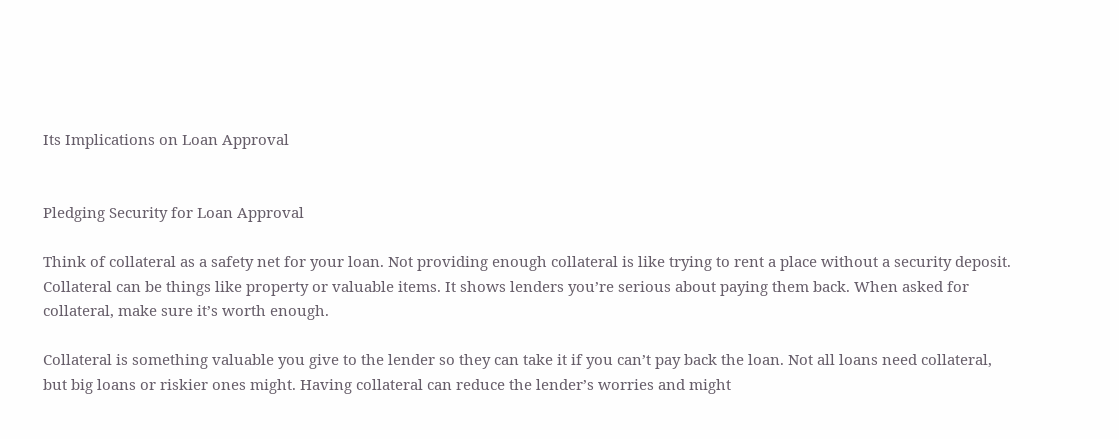Its Implications on Loan Approval


Pledging Security for Loan Approval

Think of collateral as a safety net for your loan. Not providing enough collateral is like trying to rent a place without a security deposit. Collateral can be things like property or valuable items. It shows lenders you’re serious about paying them back. When asked for collateral, make sure it’s worth enough.

Collateral is something valuable you give to the lender so they can take it if you can’t pay back the loan. Not all loans need collateral, but big loans or riskier ones might. Having collateral can reduce the lender’s worries and might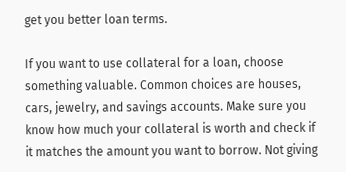get you better loan terms.

If you want to use collateral for a loan, choose something valuable. Common choices are houses, cars, jewelry, and savings accounts. Make sure you know how much your collateral is worth and check if it matches the amount you want to borrow. Not giving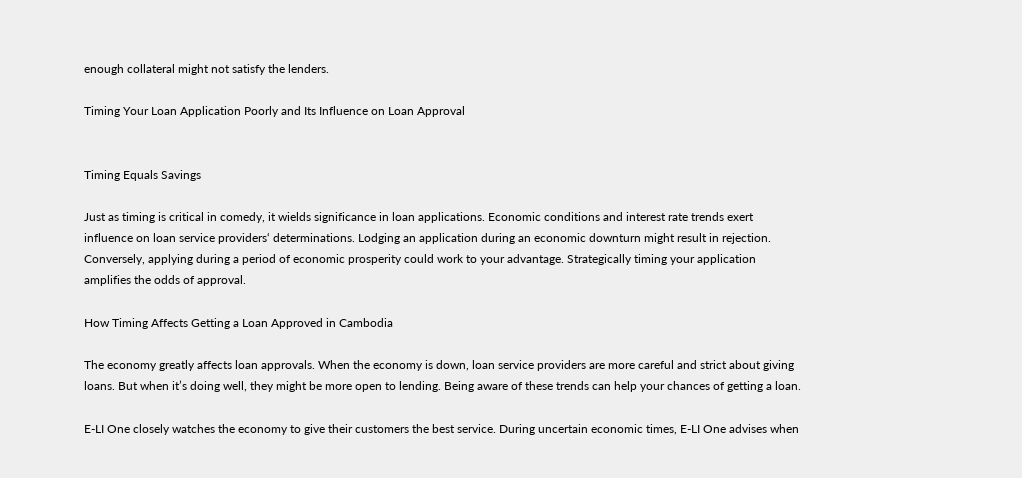enough collateral might not satisfy the lenders.

Timing Your Loan Application Poorly and Its Influence on Loan Approval


Timing Equals Savings

Just as timing is critical in comedy, it wields significance in loan applications. Economic conditions and interest rate trends exert influence on loan service providers‘ determinations. Lodging an application during an economic downturn might result in rejection. Conversely, applying during a period of economic prosperity could work to your advantage. Strategically timing your application amplifies the odds of approval.

How Timing Affects Getting a Loan Approved in Cambodia

The economy greatly affects loan approvals. When the economy is down, loan service providers are more careful and strict about giving loans. But when it’s doing well, they might be more open to lending. Being aware of these trends can help your chances of getting a loan.

E-LI One closely watches the economy to give their customers the best service. During uncertain economic times, E-LI One advises when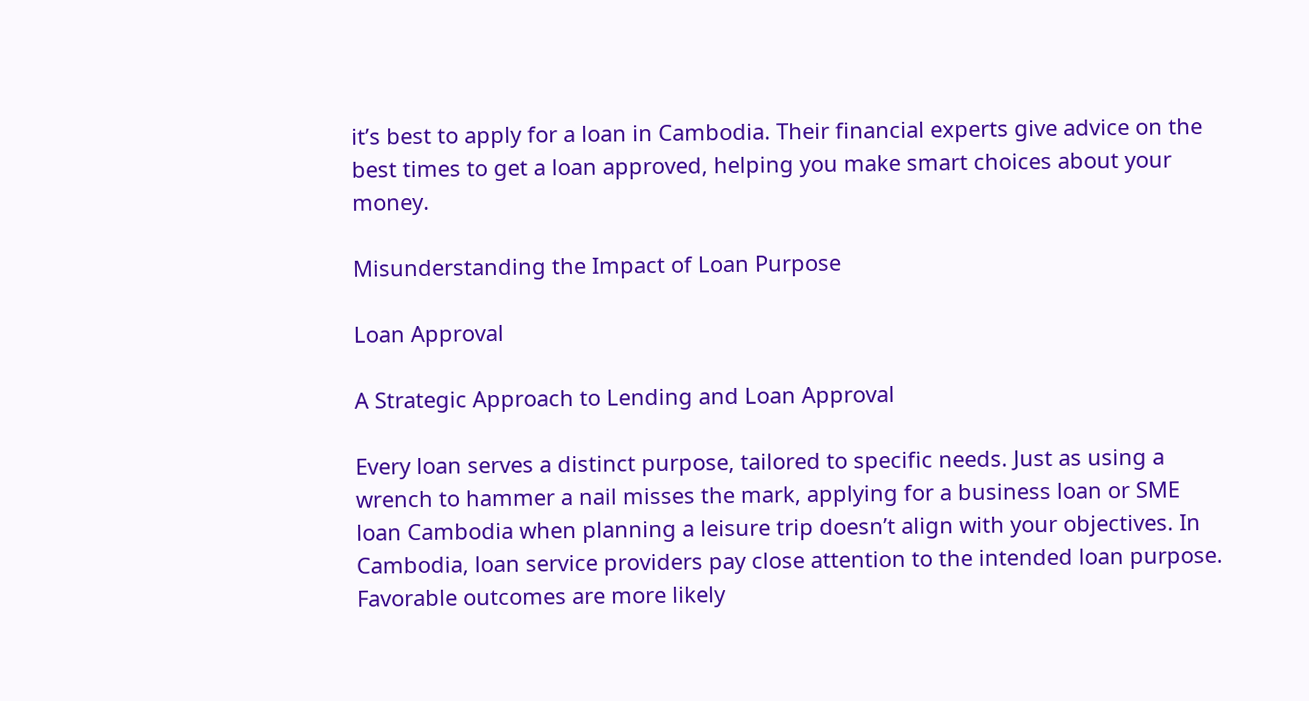it’s best to apply for a loan in Cambodia. Their financial experts give advice on the best times to get a loan approved, helping you make smart choices about your money.

Misunderstanding the Impact of Loan Purpose

Loan Approval

A Strategic Approach to Lending and Loan Approval

Every loan serves a distinct purpose, tailored to specific needs. Just as using a wrench to hammer a nail misses the mark, applying for a business loan or SME loan Cambodia when planning a leisure trip doesn’t align with your objectives. In Cambodia, loan service providers pay close attention to the intended loan purpose. Favorable outcomes are more likely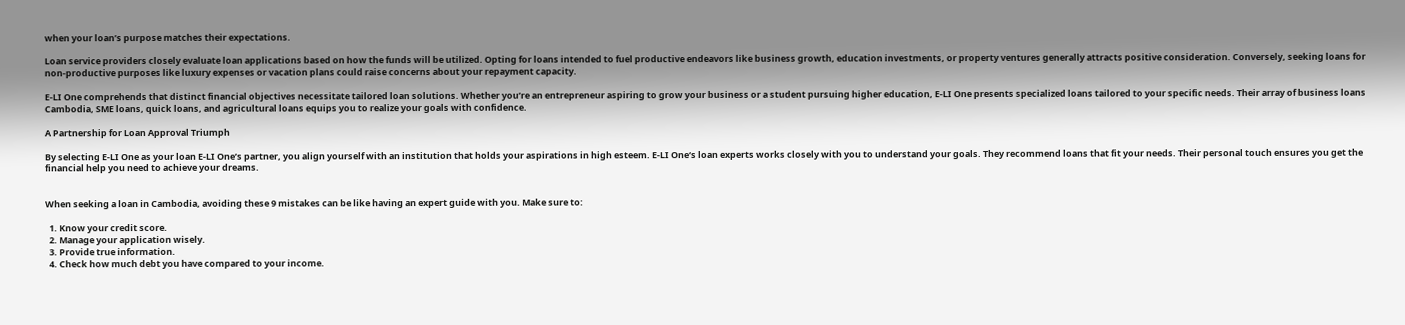when your loan’s purpose matches their expectations.

Loan service providers closely evaluate loan applications based on how the funds will be utilized. Opting for loans intended to fuel productive endeavors like business growth, education investments, or property ventures generally attracts positive consideration. Conversely, seeking loans for non-productive purposes like luxury expenses or vacation plans could raise concerns about your repayment capacity.

E-LI One comprehends that distinct financial objectives necessitate tailored loan solutions. Whether you’re an entrepreneur aspiring to grow your business or a student pursuing higher education, E-LI One presents specialized loans tailored to your specific needs. Their array of business loans Cambodia, SME loans, quick loans, and agricultural loans equips you to realize your goals with confidence.

A Partnership for Loan Approval Triumph

By selecting E-LI One as your loan E-LI One’s partner, you align yourself with an institution that holds your aspirations in high esteem. E-LI One‘s loan experts works closely with you to understand your goals. They recommend loans that fit your needs. Their personal touch ensures you get the financial help you need to achieve your dreams.


When seeking a loan in Cambodia, avoiding these 9 mistakes can be like having an expert guide with you. Make sure to:

  1. Know your credit score.
  2. Manage your application wisely.
  3. Provide true information.
  4. Check how much debt you have compared to your income.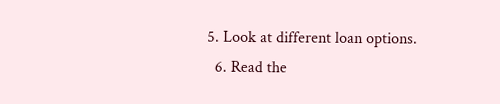5. Look at different loan options.
  6. Read the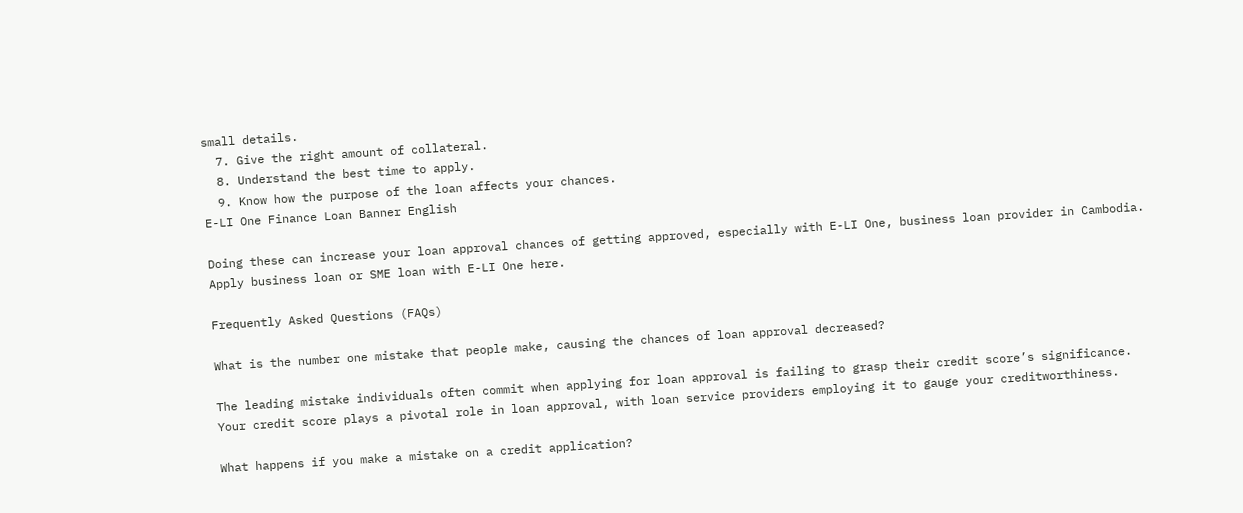small details.
  7. Give the right amount of collateral.
  8. Understand the best time to apply.
  9. Know how the purpose of the loan affects your chances.
E-LI One Finance Loan Banner English

Doing these can increase your loan approval chances of getting approved, especially with E-LI One, business loan provider in Cambodia. Apply business loan or SME loan with E-LI One here.

Frequently Asked Questions (FAQs)

What is the number one mistake that people make, causing the chances of loan approval decreased?

The leading mistake individuals often commit when applying for loan approval is failing to grasp their credit score’s significance. Your credit score plays a pivotal role in loan approval, with loan service providers employing it to gauge your creditworthiness.

What happens if you make a mistake on a credit application?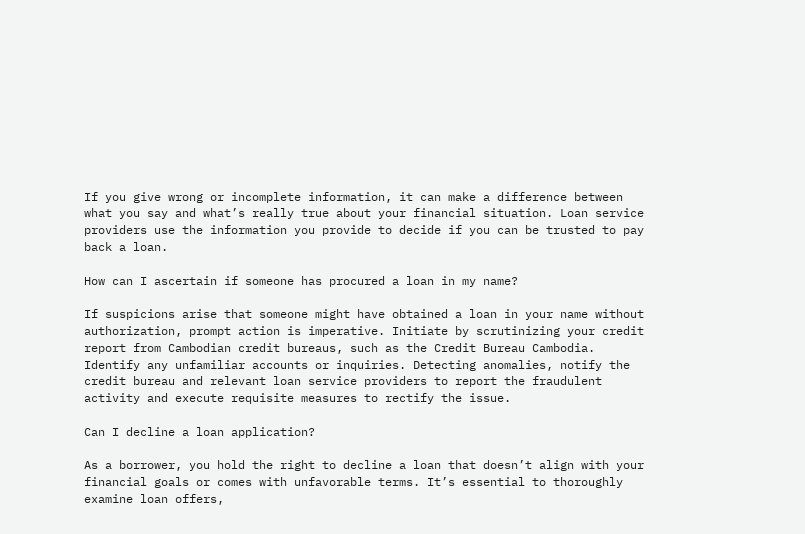If you give wrong or incomplete information, it can make a difference between what you say and what’s really true about your financial situation. Loan service providers use the information you provide to decide if you can be trusted to pay back a loan.

How can I ascertain if someone has procured a loan in my name?

If suspicions arise that someone might have obtained a loan in your name without authorization, prompt action is imperative. Initiate by scrutinizing your credit report from Cambodian credit bureaus, such as the Credit Bureau Cambodia. Identify any unfamiliar accounts or inquiries. Detecting anomalies, notify the credit bureau and relevant loan service providers to report the fraudulent activity and execute requisite measures to rectify the issue.

Can I decline a loan application?

As a borrower, you hold the right to decline a loan that doesn’t align with your financial goals or comes with unfavorable terms. It’s essential to thoroughly examine loan offers,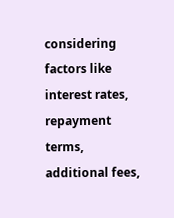considering factors like interest rates, repayment terms, additional fees,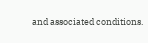and associated conditions.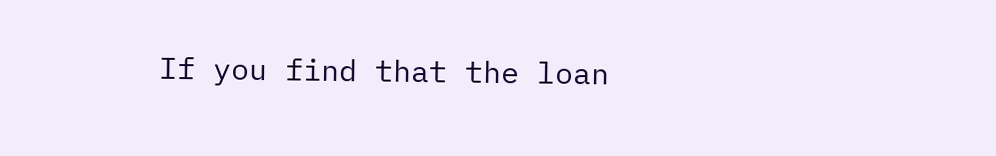If you find that the loan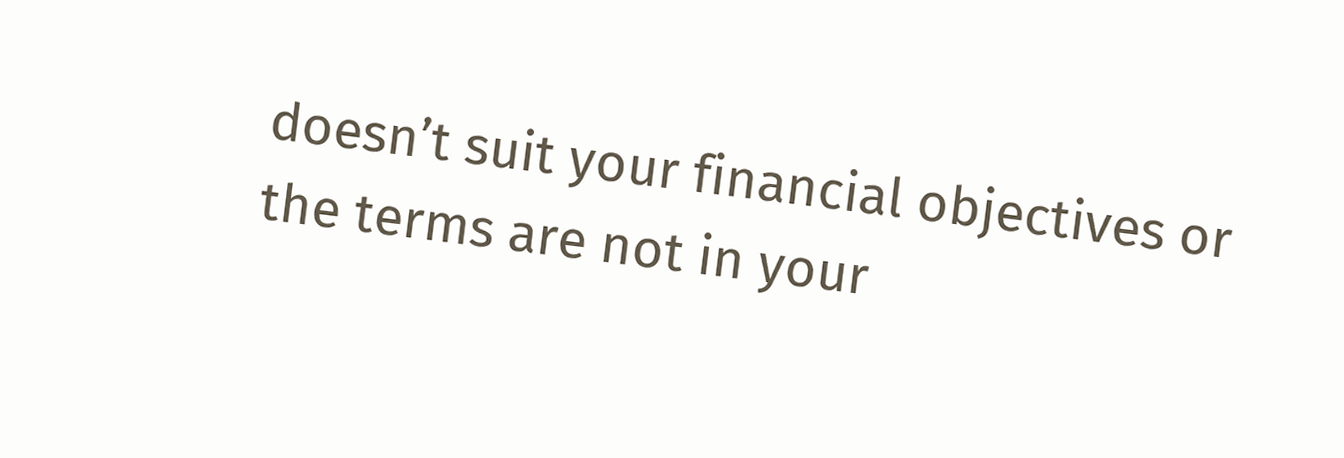doesn’t suit your financial objectives or the terms are not in your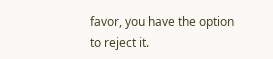favor, you have the option to reject it.